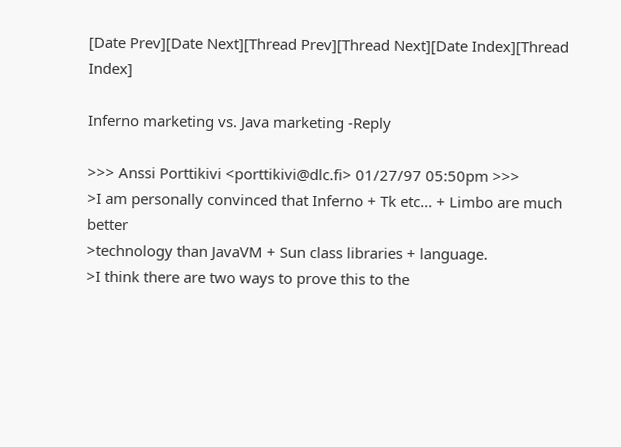[Date Prev][Date Next][Thread Prev][Thread Next][Date Index][Thread Index]

Inferno marketing vs. Java marketing -Reply

>>> Anssi Porttikivi <porttikivi@dlc.fi> 01/27/97 05:50pm >>>
>I am personally convinced that Inferno + Tk etc... + Limbo are much better
>technology than JavaVM + Sun class libraries + language.
>I think there are two ways to prove this to the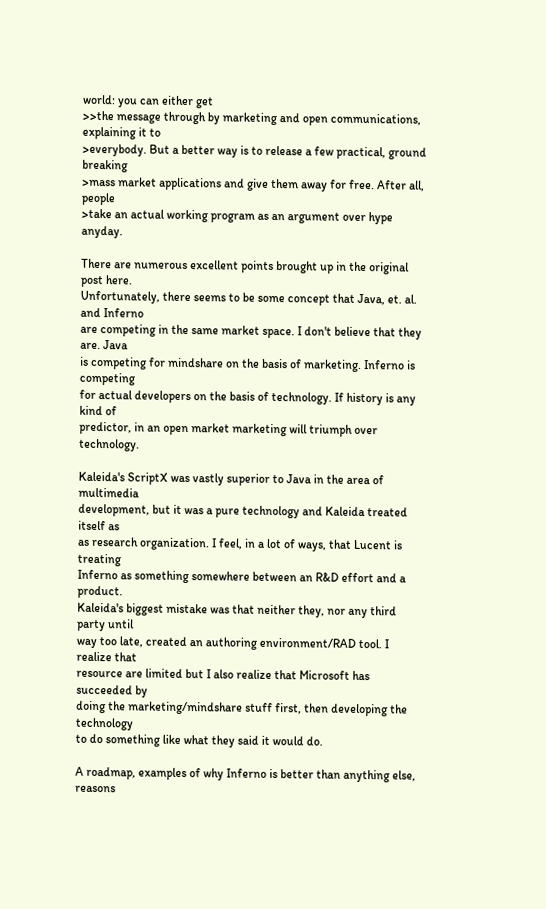world: you can either get
>>the message through by marketing and open communications, explaining it to
>everybody. But a better way is to release a few practical, ground breaking
>mass market applications and give them away for free. After all, people
>take an actual working program as an argument over hype anyday.

There are numerous excellent points brought up in the original post here.
Unfortunately, there seems to be some concept that Java, et. al. and Inferno
are competing in the same market space. I don't believe that they are. Java
is competing for mindshare on the basis of marketing. Inferno is competing
for actual developers on the basis of technology. If history is any kind of
predictor, in an open market marketing will triumph over technology.

Kaleida's ScriptX was vastly superior to Java in the area of multimedia
development, but it was a pure technology and Kaleida treated itself as
as research organization. I feel, in a lot of ways, that Lucent is treating
Inferno as something somewhere between an R&D effort and a product.
Kaleida's biggest mistake was that neither they, nor any third party until
way too late, created an authoring environment/RAD tool. I realize that
resource are limited but I also realize that Microsoft has succeeded by
doing the marketing/mindshare stuff first, then developing the technology
to do something like what they said it would do.

A roadmap, examples of why Inferno is better than anything else, reasons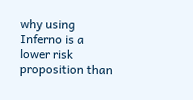why using Inferno is a lower risk proposition than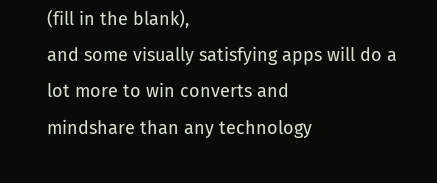(fill in the blank),
and some visually satisfying apps will do a lot more to win converts and
mindshare than any technology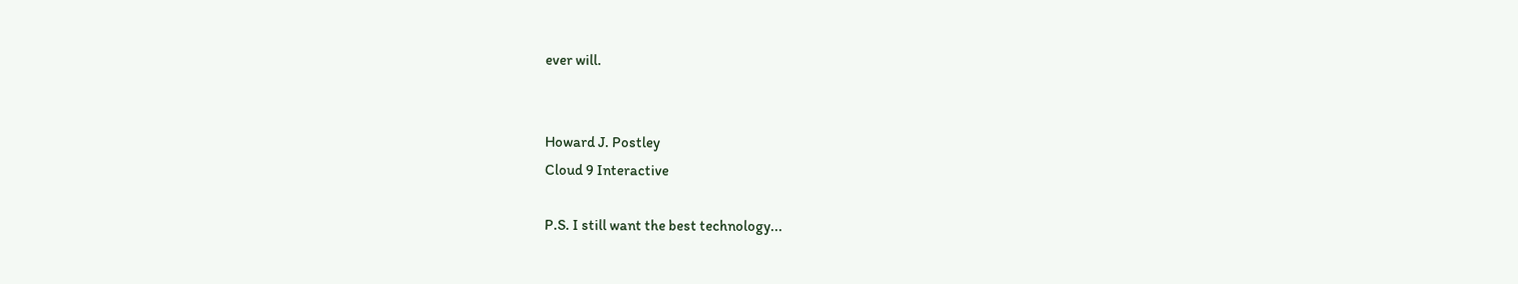ever will.


Howard J. Postley
Cloud 9 Interactive

P.S. I still want the best technology...